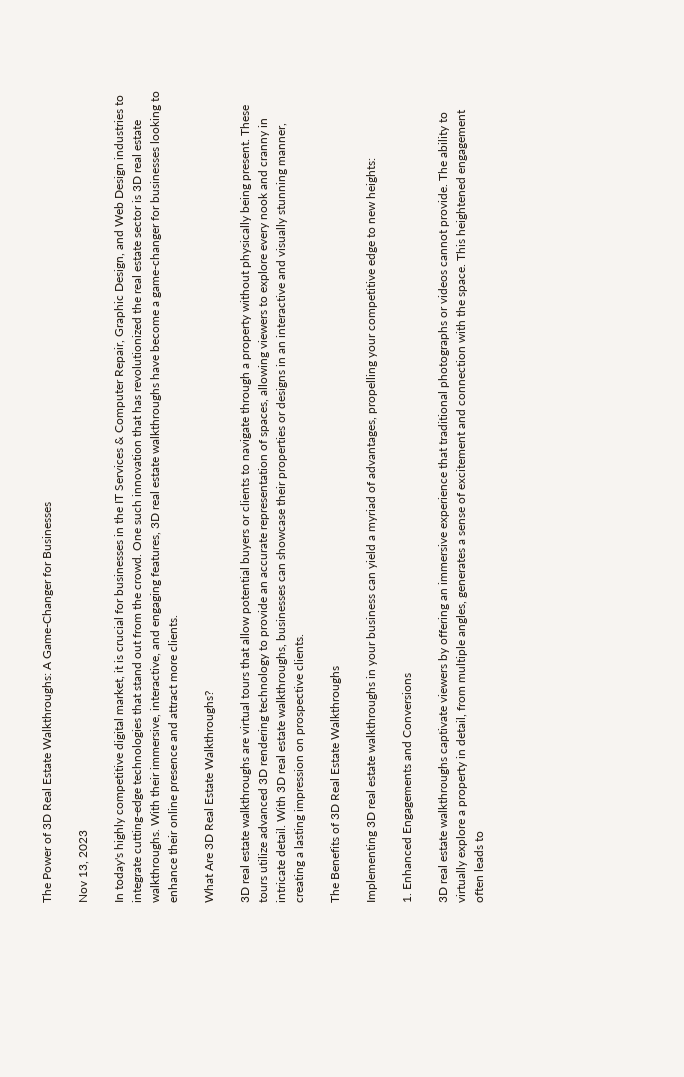The Power of 3D Real Estate Walkthroughs: A Game-Changer for Businesses

Nov 13, 2023

In today's highly competitive digital market, it is crucial for businesses in the IT Services & Computer Repair, Graphic Design, and Web Design industries to integrate cutting-edge technologies that stand out from the crowd. One such innovation that has revolutionized the real estate sector is 3D real estate walkthroughs. With their immersive, interactive, and engaging features, 3D real estate walkthroughs have become a game-changer for businesses looking to enhance their online presence and attract more clients.

What Are 3D Real Estate Walkthroughs?

3D real estate walkthroughs are virtual tours that allow potential buyers or clients to navigate through a property without physically being present. These tours utilize advanced 3D rendering technology to provide an accurate representation of spaces, allowing viewers to explore every nook and cranny in intricate detail. With 3D real estate walkthroughs, businesses can showcase their properties or designs in an interactive and visually stunning manner, creating a lasting impression on prospective clients.

The Benefits of 3D Real Estate Walkthroughs

Implementing 3D real estate walkthroughs in your business can yield a myriad of advantages, propelling your competitive edge to new heights:

1. Enhanced Engagements and Conversions

3D real estate walkthroughs captivate viewers by offering an immersive experience that traditional photographs or videos cannot provide. The ability to virtually explore a property in detail, from multiple angles, generates a sense of excitement and connection with the space. This heightened engagement often leads to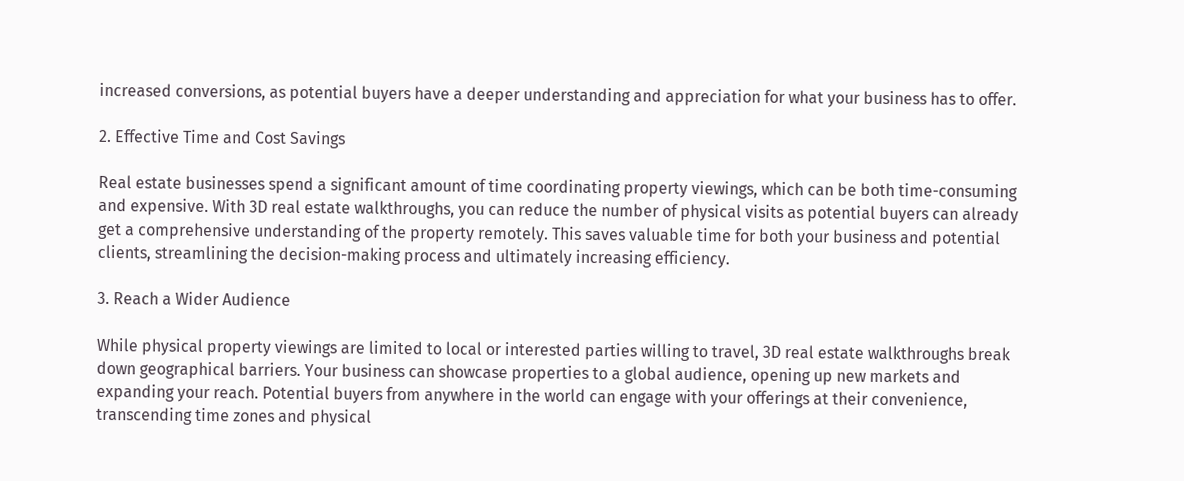increased conversions, as potential buyers have a deeper understanding and appreciation for what your business has to offer.

2. Effective Time and Cost Savings

Real estate businesses spend a significant amount of time coordinating property viewings, which can be both time-consuming and expensive. With 3D real estate walkthroughs, you can reduce the number of physical visits as potential buyers can already get a comprehensive understanding of the property remotely. This saves valuable time for both your business and potential clients, streamlining the decision-making process and ultimately increasing efficiency.

3. Reach a Wider Audience

While physical property viewings are limited to local or interested parties willing to travel, 3D real estate walkthroughs break down geographical barriers. Your business can showcase properties to a global audience, opening up new markets and expanding your reach. Potential buyers from anywhere in the world can engage with your offerings at their convenience, transcending time zones and physical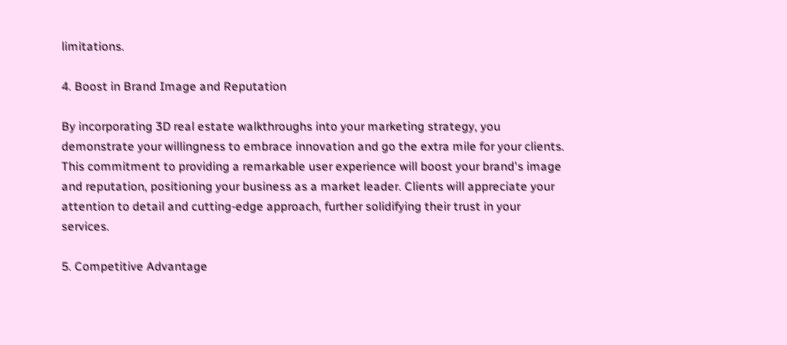limitations.

4. Boost in Brand Image and Reputation

By incorporating 3D real estate walkthroughs into your marketing strategy, you demonstrate your willingness to embrace innovation and go the extra mile for your clients. This commitment to providing a remarkable user experience will boost your brand's image and reputation, positioning your business as a market leader. Clients will appreciate your attention to detail and cutting-edge approach, further solidifying their trust in your services.

5. Competitive Advantage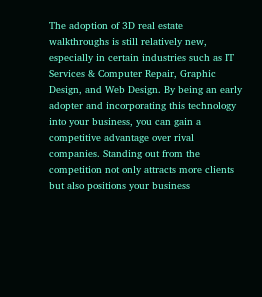The adoption of 3D real estate walkthroughs is still relatively new, especially in certain industries such as IT Services & Computer Repair, Graphic Design, and Web Design. By being an early adopter and incorporating this technology into your business, you can gain a competitive advantage over rival companies. Standing out from the competition not only attracts more clients but also positions your business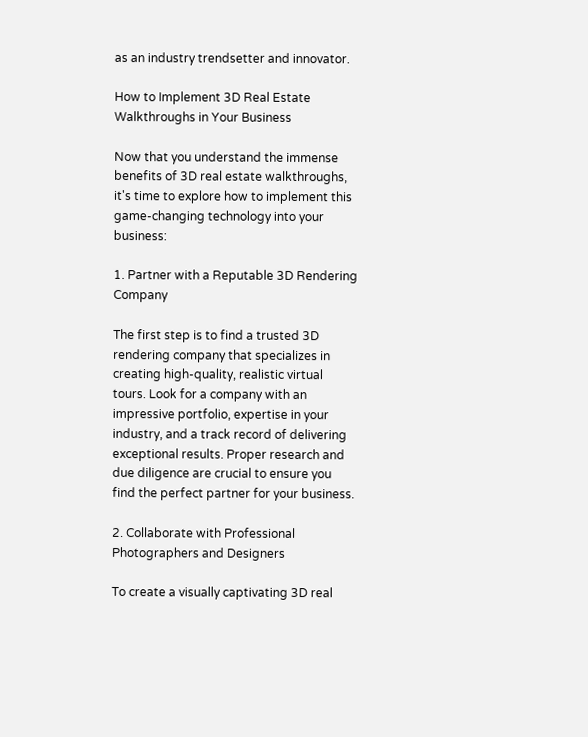as an industry trendsetter and innovator.

How to Implement 3D Real Estate Walkthroughs in Your Business

Now that you understand the immense benefits of 3D real estate walkthroughs, it's time to explore how to implement this game-changing technology into your business:

1. Partner with a Reputable 3D Rendering Company

The first step is to find a trusted 3D rendering company that specializes in creating high-quality, realistic virtual tours. Look for a company with an impressive portfolio, expertise in your industry, and a track record of delivering exceptional results. Proper research and due diligence are crucial to ensure you find the perfect partner for your business.

2. Collaborate with Professional Photographers and Designers

To create a visually captivating 3D real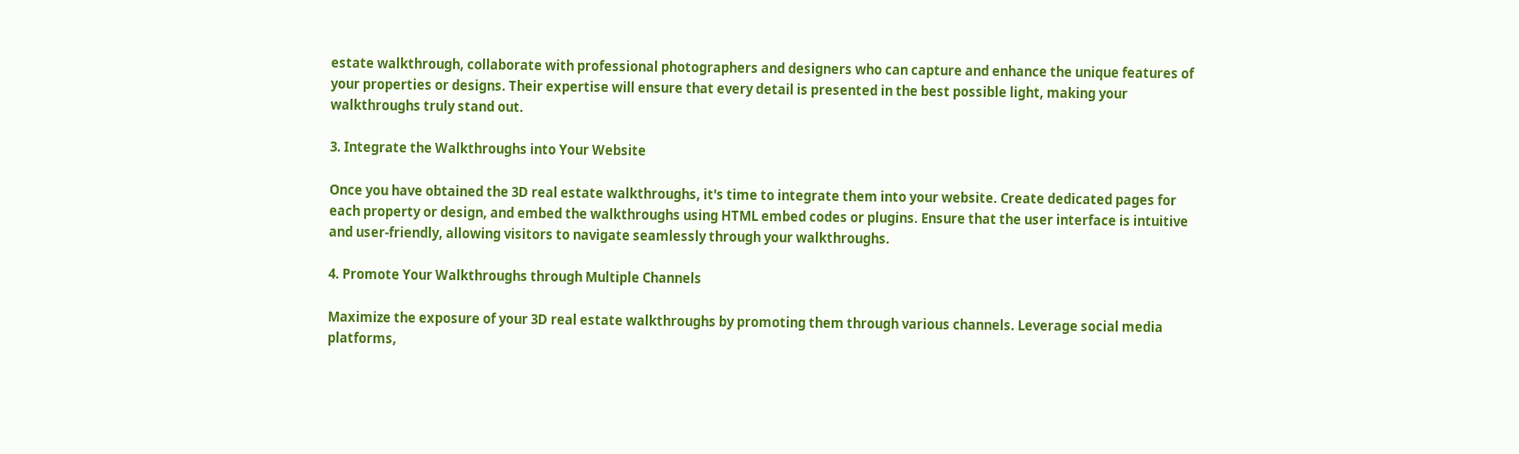estate walkthrough, collaborate with professional photographers and designers who can capture and enhance the unique features of your properties or designs. Their expertise will ensure that every detail is presented in the best possible light, making your walkthroughs truly stand out.

3. Integrate the Walkthroughs into Your Website

Once you have obtained the 3D real estate walkthroughs, it's time to integrate them into your website. Create dedicated pages for each property or design, and embed the walkthroughs using HTML embed codes or plugins. Ensure that the user interface is intuitive and user-friendly, allowing visitors to navigate seamlessly through your walkthroughs.

4. Promote Your Walkthroughs through Multiple Channels

Maximize the exposure of your 3D real estate walkthroughs by promoting them through various channels. Leverage social media platforms,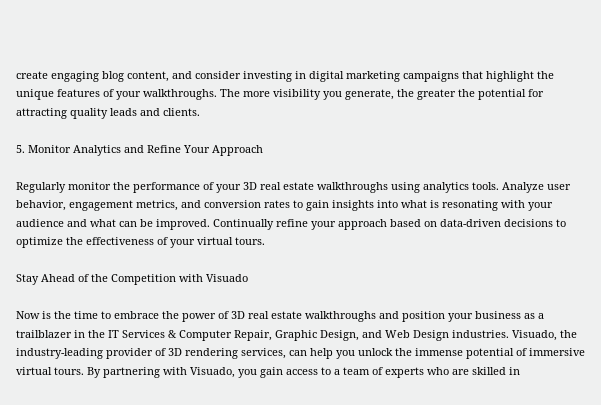create engaging blog content, and consider investing in digital marketing campaigns that highlight the unique features of your walkthroughs. The more visibility you generate, the greater the potential for attracting quality leads and clients.

5. Monitor Analytics and Refine Your Approach

Regularly monitor the performance of your 3D real estate walkthroughs using analytics tools. Analyze user behavior, engagement metrics, and conversion rates to gain insights into what is resonating with your audience and what can be improved. Continually refine your approach based on data-driven decisions to optimize the effectiveness of your virtual tours.

Stay Ahead of the Competition with Visuado

Now is the time to embrace the power of 3D real estate walkthroughs and position your business as a trailblazer in the IT Services & Computer Repair, Graphic Design, and Web Design industries. Visuado, the industry-leading provider of 3D rendering services, can help you unlock the immense potential of immersive virtual tours. By partnering with Visuado, you gain access to a team of experts who are skilled in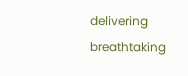delivering breathtaking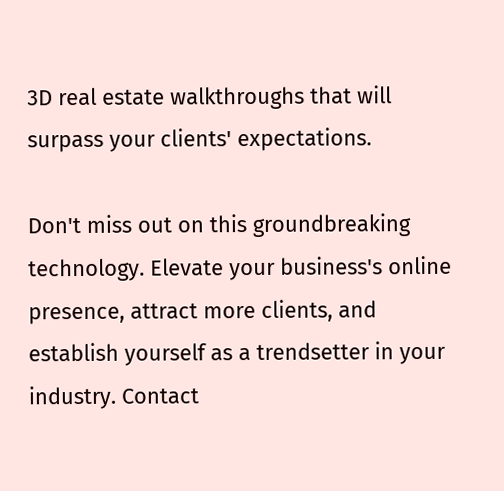3D real estate walkthroughs that will surpass your clients' expectations.

Don't miss out on this groundbreaking technology. Elevate your business's online presence, attract more clients, and establish yourself as a trendsetter in your industry. Contact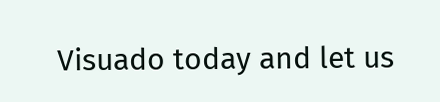Visuado today and let us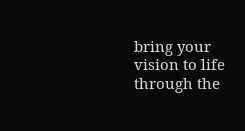bring your vision to life through the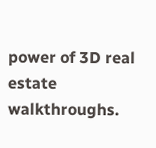power of 3D real estate walkthroughs.